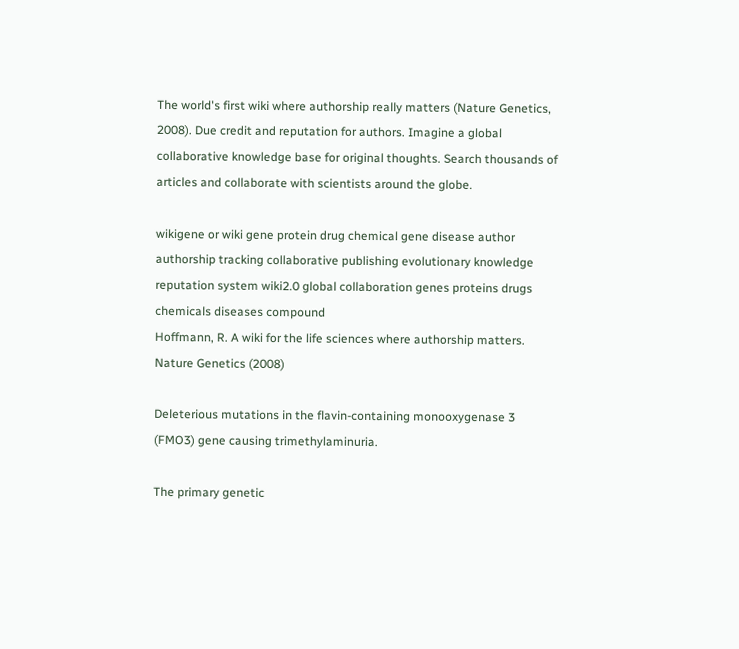The world's first wiki where authorship really matters (Nature Genetics, 2008). Due credit and reputation for authors. Imagine a global collaborative knowledge base for original thoughts. Search thousands of articles and collaborate with scientists around the globe.

wikigene or wiki gene protein drug chemical gene disease author authorship tracking collaborative publishing evolutionary knowledge reputation system wiki2.0 global collaboration genes proteins drugs chemicals diseases compound
Hoffmann, R. A wiki for the life sciences where authorship matters. Nature Genetics (2008)

Deleterious mutations in the flavin-containing monooxygenase 3 (FMO3) gene causing trimethylaminuria.

The primary genetic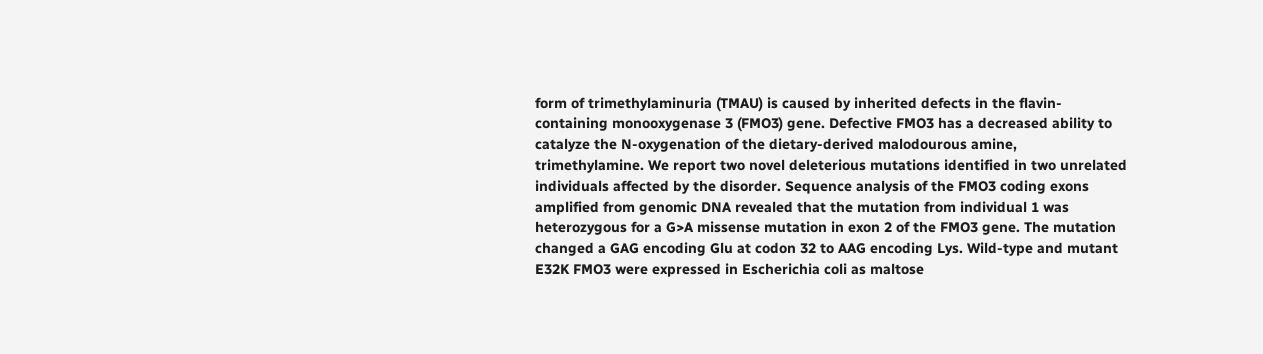form of trimethylaminuria (TMAU) is caused by inherited defects in the flavin-containing monooxygenase 3 (FMO3) gene. Defective FMO3 has a decreased ability to catalyze the N-oxygenation of the dietary-derived malodourous amine, trimethylamine. We report two novel deleterious mutations identified in two unrelated individuals affected by the disorder. Sequence analysis of the FMO3 coding exons amplified from genomic DNA revealed that the mutation from individual 1 was heterozygous for a G>A missense mutation in exon 2 of the FMO3 gene. The mutation changed a GAG encoding Glu at codon 32 to AAG encoding Lys. Wild-type and mutant E32K FMO3 were expressed in Escherichia coli as maltose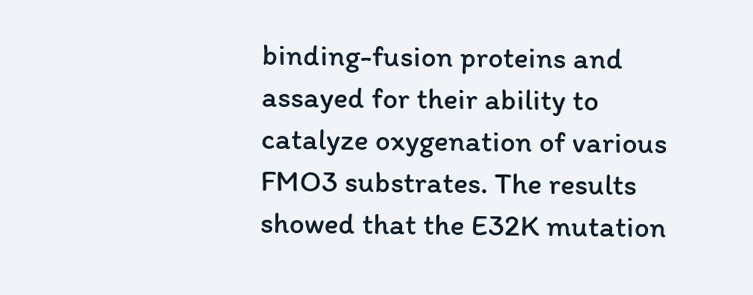binding-fusion proteins and assayed for their ability to catalyze oxygenation of various FMO3 substrates. The results showed that the E32K mutation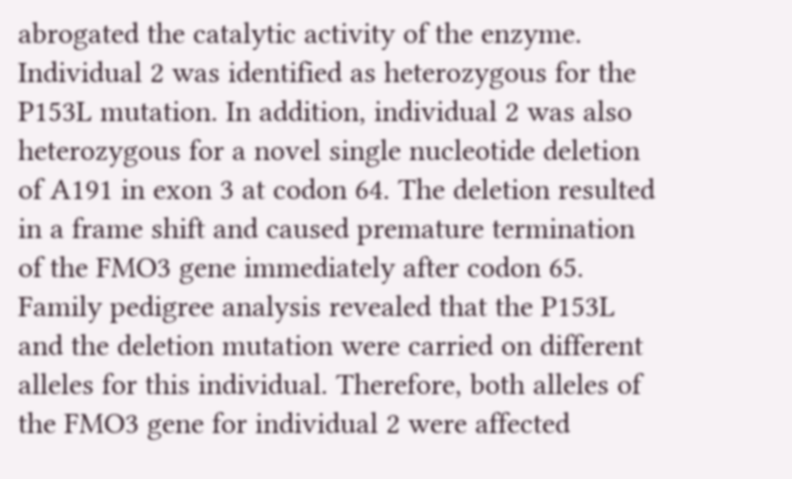abrogated the catalytic activity of the enzyme. Individual 2 was identified as heterozygous for the P153L mutation. In addition, individual 2 was also heterozygous for a novel single nucleotide deletion of A191 in exon 3 at codon 64. The deletion resulted in a frame shift and caused premature termination of the FMO3 gene immediately after codon 65. Family pedigree analysis revealed that the P153L and the deletion mutation were carried on different alleles for this individual. Therefore, both alleles of the FMO3 gene for individual 2 were affected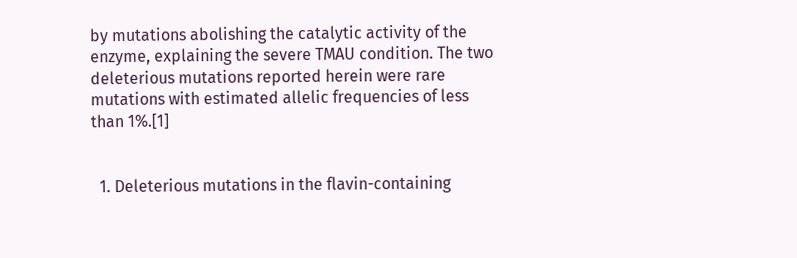by mutations abolishing the catalytic activity of the enzyme, explaining the severe TMAU condition. The two deleterious mutations reported herein were rare mutations with estimated allelic frequencies of less than 1%.[1]


  1. Deleterious mutations in the flavin-containing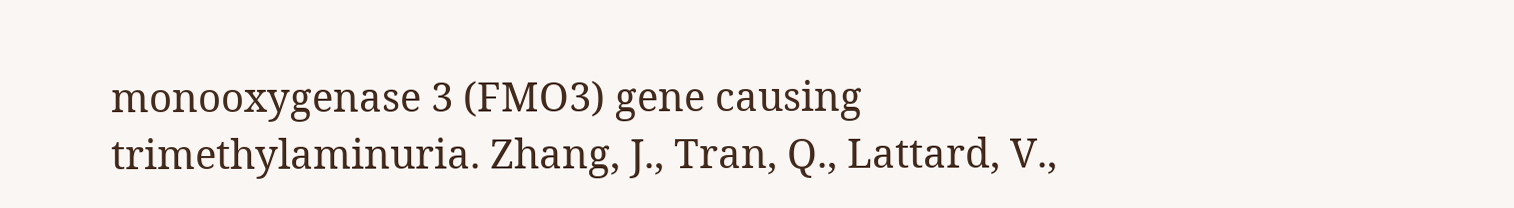monooxygenase 3 (FMO3) gene causing trimethylaminuria. Zhang, J., Tran, Q., Lattard, V.,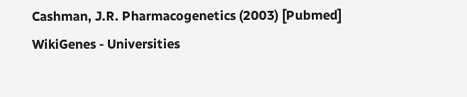Cashman, J.R. Pharmacogenetics (2003) [Pubmed]
WikiGenes - Universities